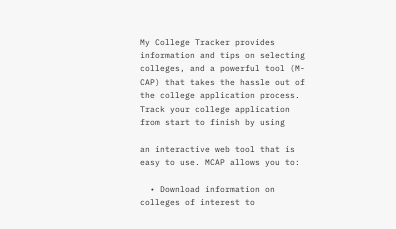My College Tracker provides information and tips on selecting colleges, and a powerful tool (M-CAP) that takes the hassle out of the college application process. Track your college application from start to finish by using

an interactive web tool that is easy to use. MCAP allows you to:

  • Download information on colleges of interest to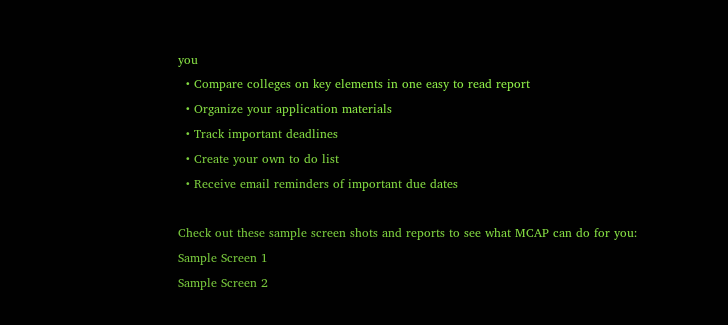you
  • Compare colleges on key elements in one easy to read report
  • Organize your application materials
  • Track important deadlines
  • Create your own to do list
  • Receive email reminders of important due dates

Check out these sample screen shots and reports to see what MCAP can do for you:
Sample Screen 1
Sample Screen 2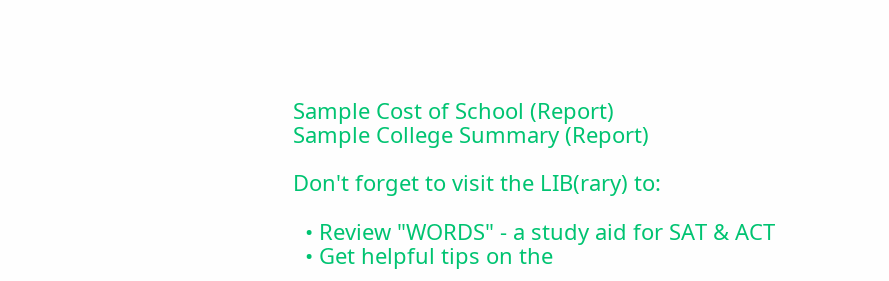Sample Cost of School (Report)
Sample College Summary (Report)

Don't forget to visit the LIB(rary) to:

  • Review "WORDS" - a study aid for SAT & ACT
  • Get helpful tips on the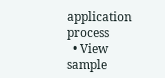application process
  • View sample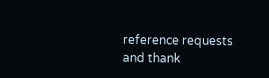reference requests and thank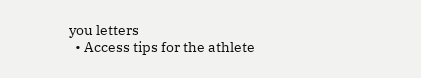you letters
  • Access tips for the athlete